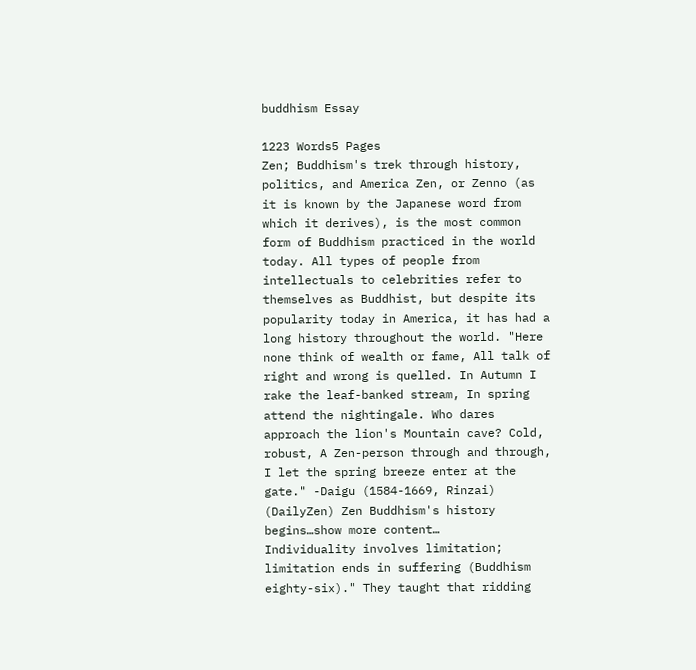buddhism Essay

1223 Words5 Pages
Zen; Buddhism's trek through history, politics, and America Zen, or Zenno (as it is known by the Japanese word from which it derives), is the most common form of Buddhism practiced in the world today. All types of people from intellectuals to celebrities refer to themselves as Buddhist, but despite its popularity today in America, it has had a long history throughout the world. "Here none think of wealth or fame, All talk of right and wrong is quelled. In Autumn I rake the leaf-banked stream, In spring attend the nightingale. Who dares approach the lion's Mountain cave? Cold, robust, A Zen-person through and through, I let the spring breeze enter at the gate." -Daigu (1584-1669, Rinzai) (DailyZen) Zen Buddhism's history begins…show more content…
Individuality involves limitation; limitation ends in suffering (Buddhism eighty-six)." They taught that ridding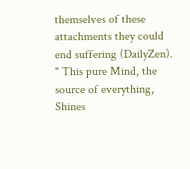themselves of these attachments they could end suffering (DailyZen). " This pure Mind, the source of everything, Shines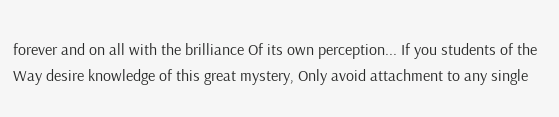forever and on all with the brilliance Of its own perception... If you students of the Way desire knowledge of this great mystery, Only avoid attachment to any single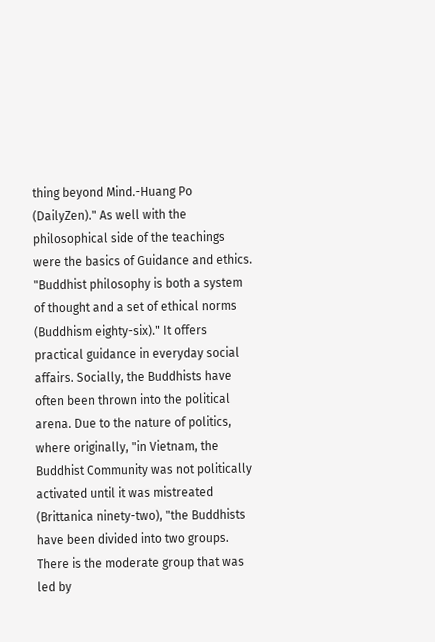thing beyond Mind.-Huang Po (DailyZen)." As well with the philosophical side of the teachings were the basics of Guidance and ethics. "Buddhist philosophy is both a system of thought and a set of ethical norms (Buddhism eighty-six)." It offers practical guidance in everyday social affairs. Socially, the Buddhists have often been thrown into the political arena. Due to the nature of politics, where originally, "in Vietnam, the Buddhist Community was not politically activated until it was mistreated (Brittanica ninety-two), "the Buddhists have been divided into two groups. There is the moderate group that was led by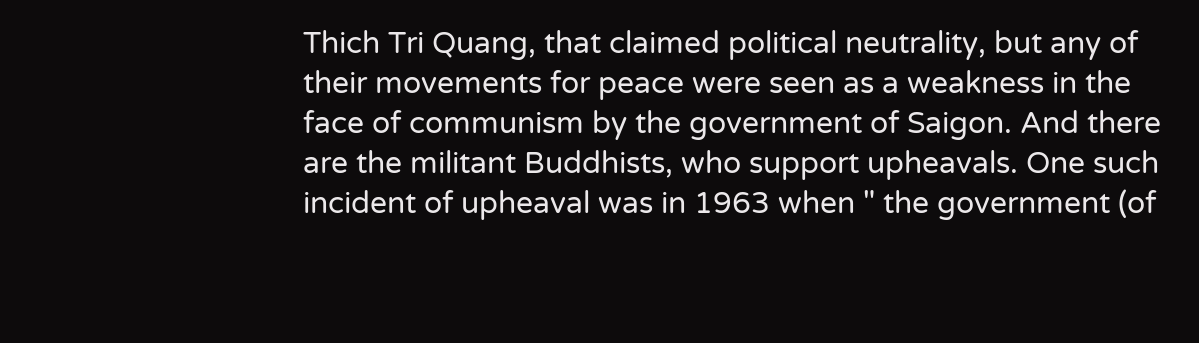Thich Tri Quang, that claimed political neutrality, but any of their movements for peace were seen as a weakness in the face of communism by the government of Saigon. And there are the militant Buddhists, who support upheavals. One such incident of upheaval was in 1963 when " the government (of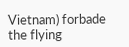Vietnam) forbade the flying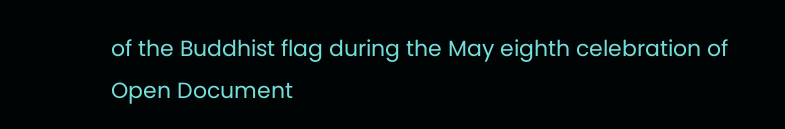of the Buddhist flag during the May eighth celebration of
Open Document